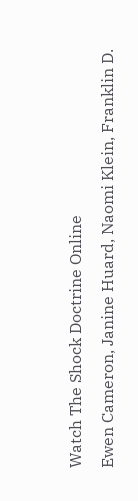Watch The Shock Doctrine Online
Ewen Cameron, Janine Huard, Naomi Klein, Franklin D.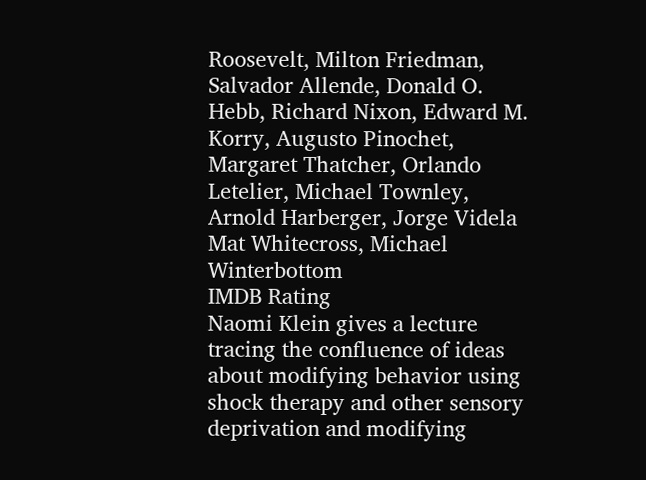Roosevelt, Milton Friedman, Salvador Allende, Donald O. Hebb, Richard Nixon, Edward M. Korry, Augusto Pinochet, Margaret Thatcher, Orlando Letelier, Michael Townley, Arnold Harberger, Jorge Videla
Mat Whitecross, Michael Winterbottom
IMDB Rating
Naomi Klein gives a lecture tracing the confluence of ideas about modifying behavior using shock therapy and other sensory deprivation and modifying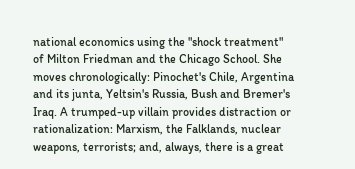national economics using the "shock treatment" of Milton Friedman and the Chicago School. She moves chronologically: Pinochet's Chile, Argentina and its junta, Yeltsin's Russia, Bush and Bremer's Iraq. A trumped-up villain provides distraction or rationalization: Marxism, the Falklands, nuclear weapons, terrorists; and, always, there is a great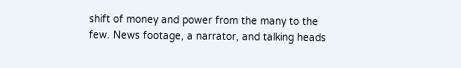shift of money and power from the many to the few. News footage, a narrator, and talking heads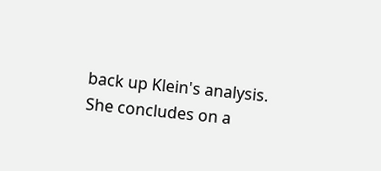back up Klein's analysis. She concludes on a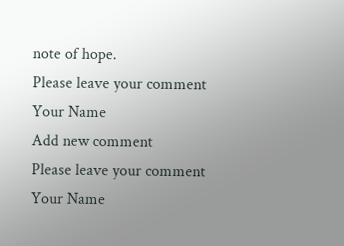note of hope.
Please leave your comment
Your Name
Add new comment
Please leave your comment
Your Name